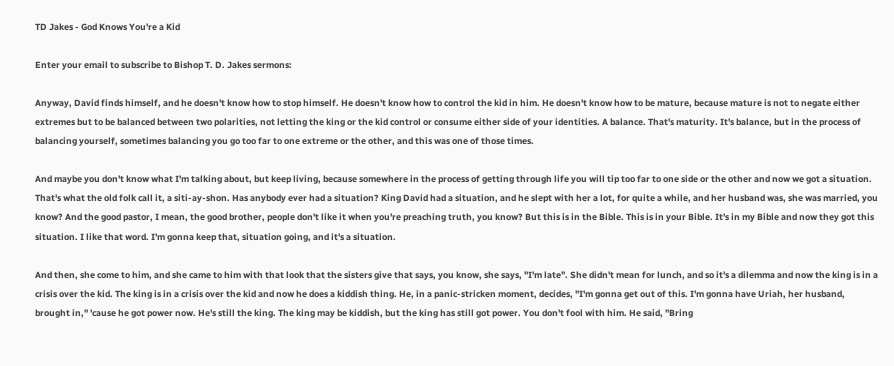TD Jakes - God Knows You're a Kid

Enter your email to subscribe to Bishop T. D. Jakes sermons:

Anyway, David finds himself, and he doesn't know how to stop himself. He doesn't know how to control the kid in him. He doesn't know how to be mature, because mature is not to negate either extremes but to be balanced between two polarities, not letting the king or the kid control or consume either side of your identities. A balance. That's maturity. It's balance, but in the process of balancing yourself, sometimes balancing you go too far to one extreme or the other, and this was one of those times.

And maybe you don't know what I'm talking about, but keep living, because somewhere in the process of getting through life you will tip too far to one side or the other and now we got a situation. That's what the old folk call it, a siti-ay-shon. Has anybody ever had a situation? King David had a situation, and he slept with her a lot, for quite a while, and her husband was, she was married, you know? And the good pastor, I mean, the good brother, people don't like it when you're preaching truth, you know? But this is in the Bible. This is in your Bible. It's in my Bible and now they got this situation. I like that word. I'm gonna keep that, situation going, and it's a situation.

And then, she come to him, and she came to him with that look that the sisters give that says, you know, she says, "I'm late". She didn't mean for lunch, and so it's a dilemma and now the king is in a crisis over the kid. The king is in a crisis over the kid and now he does a kiddish thing. He, in a panic-stricken moment, decides, "I'm gonna get out of this. I'm gonna have Uriah, her husband, brought in," 'cause he got power now. He's still the king. The king may be kiddish, but the king has still got power. You don't fool with him. He said, "Bring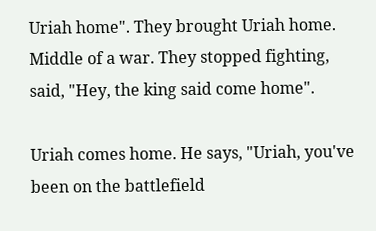Uriah home". They brought Uriah home. Middle of a war. They stopped fighting, said, "Hey, the king said come home".

Uriah comes home. He says, "Uriah, you've been on the battlefield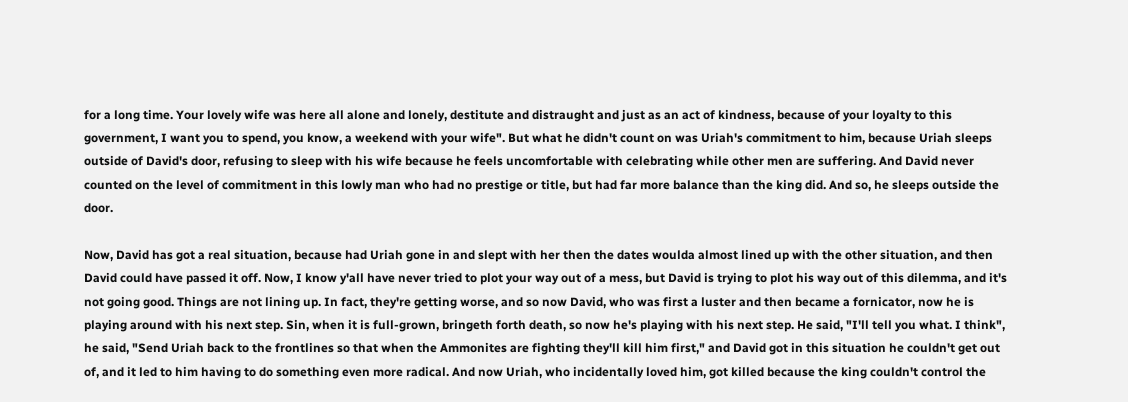for a long time. Your lovely wife was here all alone and lonely, destitute and distraught and just as an act of kindness, because of your loyalty to this government, I want you to spend, you know, a weekend with your wife". But what he didn't count on was Uriah's commitment to him, because Uriah sleeps outside of David's door, refusing to sleep with his wife because he feels uncomfortable with celebrating while other men are suffering. And David never counted on the level of commitment in this lowly man who had no prestige or title, but had far more balance than the king did. And so, he sleeps outside the door.

Now, David has got a real situation, because had Uriah gone in and slept with her then the dates woulda almost lined up with the other situation, and then David could have passed it off. Now, I know y'all have never tried to plot your way out of a mess, but David is trying to plot his way out of this dilemma, and it's not going good. Things are not lining up. In fact, they're getting worse, and so now David, who was first a luster and then became a fornicator, now he is playing around with his next step. Sin, when it is full-grown, bringeth forth death, so now he's playing with his next step. He said, "I'll tell you what. I think", he said, "Send Uriah back to the frontlines so that when the Ammonites are fighting they'll kill him first," and David got in this situation he couldn't get out of, and it led to him having to do something even more radical. And now Uriah, who incidentally loved him, got killed because the king couldn't control the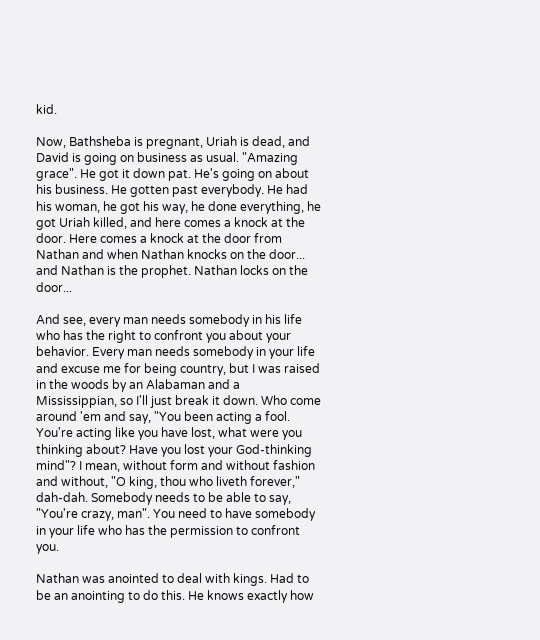kid.

Now, Bathsheba is pregnant, Uriah is dead, and David is going on business as usual. "Amazing grace". He got it down pat. He's going on about his business. He gotten past everybody. He had his woman, he got his way, he done everything, he got Uriah killed, and here comes a knock at the door. Here comes a knock at the door from Nathan and when Nathan knocks on the door... and Nathan is the prophet. Nathan locks on the door...

And see, every man needs somebody in his life who has the right to confront you about your behavior. Every man needs somebody in your life and excuse me for being country, but I was raised in the woods by an Alabaman and a Mississippian, so I'll just break it down. Who come around 'em and say, "You been acting a fool. You're acting like you have lost, what were you thinking about? Have you lost your God-thinking mind"? I mean, without form and without fashion and without, "O king, thou who liveth forever," dah-dah. Somebody needs to be able to say, "You're crazy, man". You need to have somebody in your life who has the permission to confront you.

Nathan was anointed to deal with kings. Had to be an anointing to do this. He knows exactly how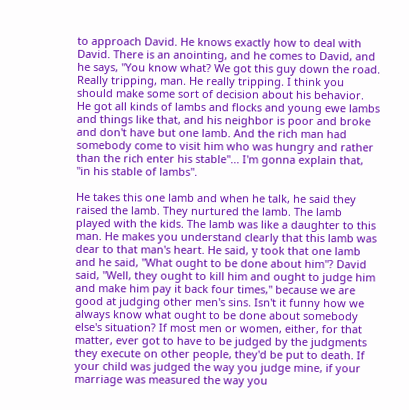to approach David. He knows exactly how to deal with David. There is an anointing, and he comes to David, and he says, "You know what? We got this guy down the road. Really tripping, man. He really tripping. I think you should make some sort of decision about his behavior. He got all kinds of lambs and flocks and young ewe lambs and things like that, and his neighbor is poor and broke and don't have but one lamb. And the rich man had somebody come to visit him who was hungry and rather than the rich enter his stable"... I'm gonna explain that, "in his stable of lambs".

He takes this one lamb and when he talk, he said they raised the lamb. They nurtured the lamb. The lamb played with the kids. The lamb was like a daughter to this man. He makes you understand clearly that this lamb was dear to that man's heart. He said, у took that one lamb and he said, "What ought to be done about him"? David said, "Well, they ought to kill him and ought to judge him and make him pay it back four times," because we are good at judging other men's sins. Isn't it funny how we always know what ought to be done about somebody else's situation? If most men or women, either, for that matter, ever got to have to be judged by the judgments they execute on other people, they'd be put to death. If your child was judged the way you judge mine, if your marriage was measured the way you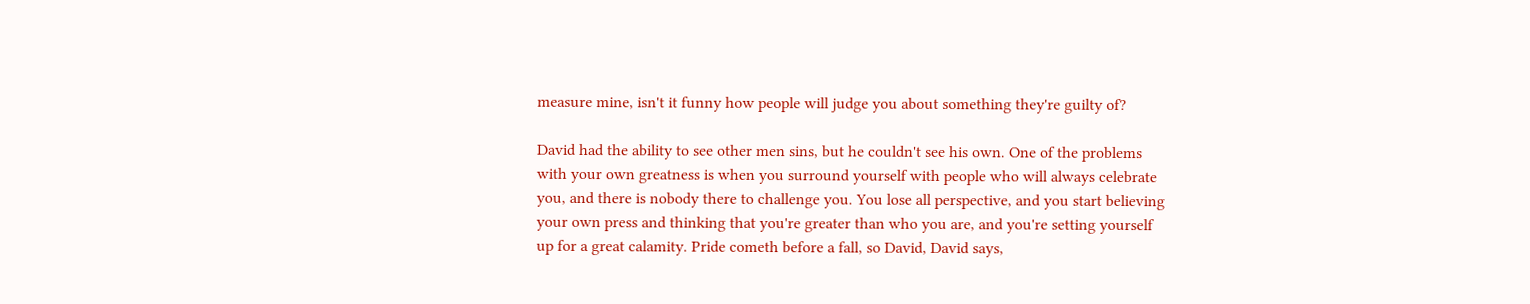measure mine, isn't it funny how people will judge you about something they're guilty of?

David had the ability to see other men sins, but he couldn't see his own. One of the problems with your own greatness is when you surround yourself with people who will always celebrate you, and there is nobody there to challenge you. You lose all perspective, and you start believing your own press and thinking that you're greater than who you are, and you're setting yourself up for a great calamity. Pride cometh before a fall, so David, David says,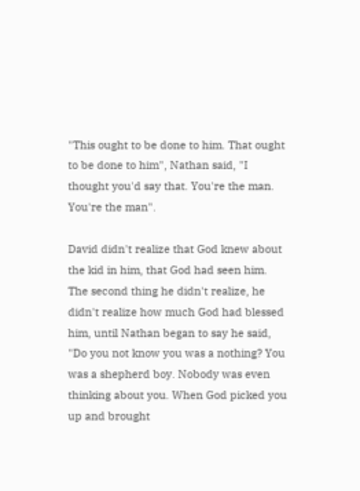"This ought to be done to him. That ought to be done to him", Nathan said, "I thought you'd say that. You're the man. You're the man".

David didn't realize that God knew about the kid in him, that God had seen him. The second thing he didn't realize, he didn't realize how much God had blessed him, until Nathan began to say he said, "Do you not know you was a nothing? You was a shepherd boy. Nobody was even thinking about you. When God picked you up and brought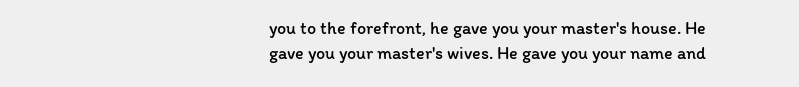you to the forefront, he gave you your master's house. He gave you your master's wives. He gave you your name and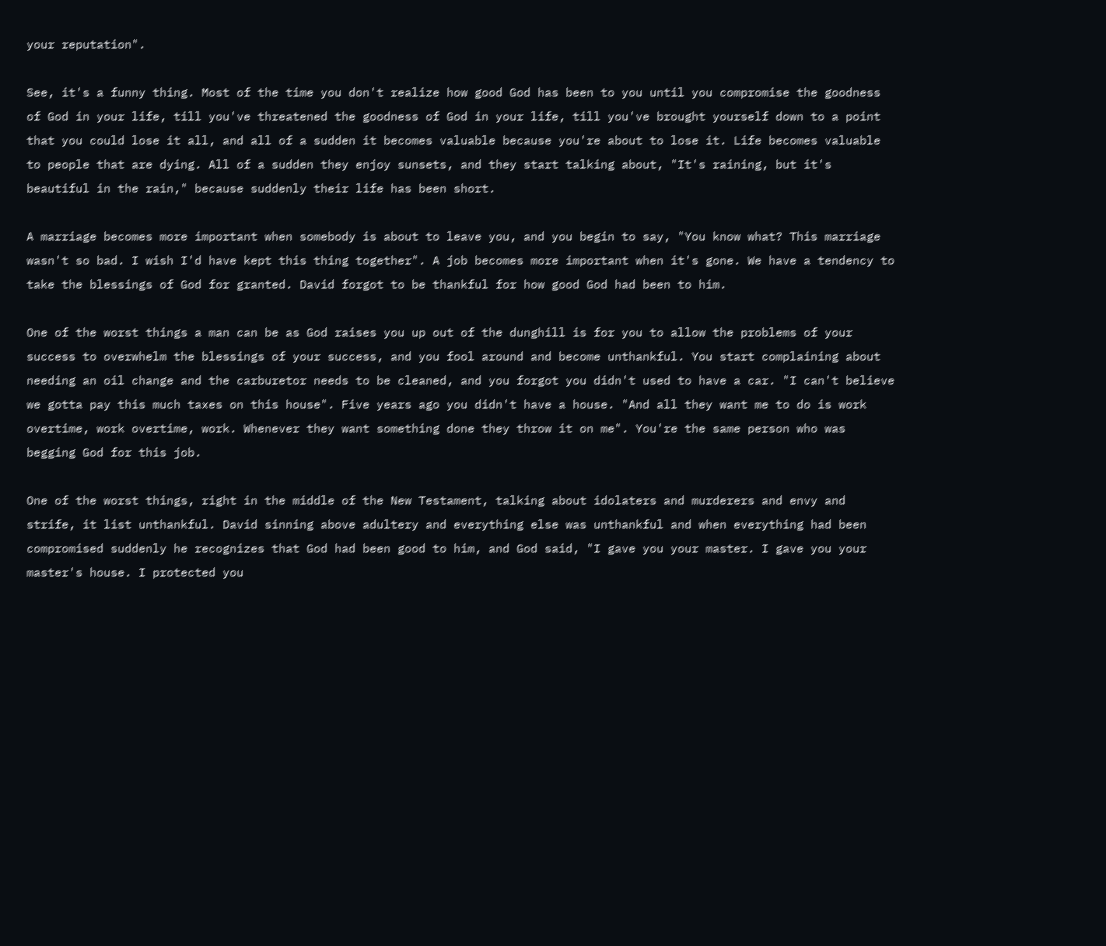your reputation".

See, it's a funny thing. Most of the time you don't realize how good God has been to you until you compromise the goodness of God in your life, till you've threatened the goodness of God in your life, till you've brought yourself down to a point that you could lose it all, and all of a sudden it becomes valuable because you're about to lose it. Life becomes valuable to people that are dying. All of a sudden they enjoy sunsets, and they start talking about, "It's raining, but it's beautiful in the rain," because suddenly their life has been short.

A marriage becomes more important when somebody is about to leave you, and you begin to say, "You know what? This marriage wasn't so bad. I wish I'd have kept this thing together". A job becomes more important when it's gone. We have a tendency to take the blessings of God for granted. David forgot to be thankful for how good God had been to him.

One of the worst things a man can be as God raises you up out of the dunghill is for you to allow the problems of your success to overwhelm the blessings of your success, and you fool around and become unthankful. You start complaining about needing an oil change and the carburetor needs to be cleaned, and you forgot you didn't used to have a car. "I can't believe we gotta pay this much taxes on this house". Five years ago you didn't have a house. "And all they want me to do is work overtime, work overtime, work. Whenever they want something done they throw it on me". You're the same person who was begging God for this job.

One of the worst things, right in the middle of the New Testament, talking about idolaters and murderers and envy and strife, it list unthankful. David sinning above adultery and everything else was unthankful and when everything had been compromised suddenly he recognizes that God had been good to him, and God said, "I gave you your master. I gave you your master's house. I protected you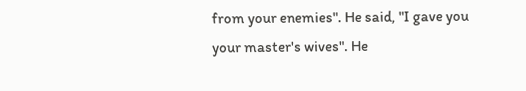from your enemies". He said, "I gave you your master's wives". He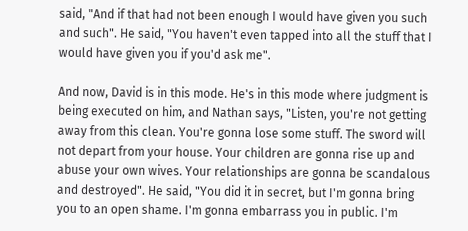said, "And if that had not been enough I would have given you such and such". He said, "You haven't even tapped into all the stuff that I would have given you if you'd ask me".

And now, David is in this mode. He's in this mode where judgment is being executed on him, and Nathan says, "Listen, you're not getting away from this clean. You're gonna lose some stuff. The sword will not depart from your house. Your children are gonna rise up and abuse your own wives. Your relationships are gonna be scandalous and destroyed". He said, "You did it in secret, but I'm gonna bring you to an open shame. I'm gonna embarrass you in public. I'm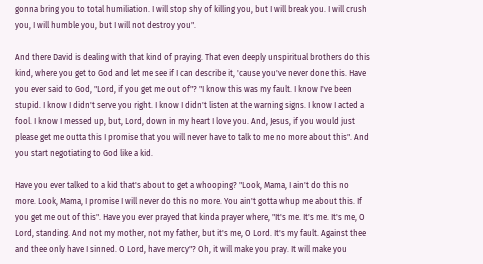gonna bring you to total humiliation. I will stop shy of killing you, but I will break you. I will crush you, I will humble you, but I will not destroy you".

And there David is dealing with that kind of praying. That even deeply unspiritual brothers do this kind, where you get to God and let me see if I can describe it, 'cause you've never done this. Have you ever said to God, "Lord, if you get me out of"? "I know this was my fault. I know I've been stupid. I know I didn't serve you right. I know I didn't listen at the warning signs. I know I acted a fool. I know I messed up, but, Lord, down in my heart I love you. And, Jesus, if you would just please get me outta this I promise that you will never have to talk to me no more about this". And you start negotiating to God like a kid.

Have you ever talked to a kid that's about to get a whooping? "Look, Mama, I ain't do this no more. Look, Mama, I promise I will never do this no more. You ain't gotta whup me about this. If you get me out of this". Have you ever prayed that kinda prayer where, "It's me. It's me. It's me, O Lord, standing. And not my mother, not my father, but it's me, O Lord. It's my fault. Against thee and thee only have I sinned. O Lord, have mercy"? Oh, it will make you pray. It will make you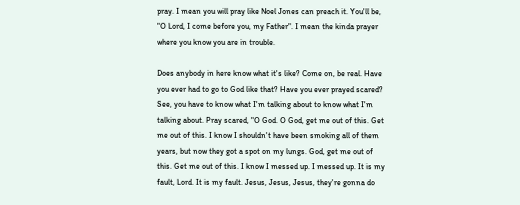pray. I mean you will pray like Noel Jones can preach it. You'll be, "O Lord, I come before you, my Father". I mean the kinda prayer where you know you are in trouble.

Does anybody in here know what it's like? Come on, be real. Have you ever had to go to God like that? Have you ever prayed scared? See, you have to know what I'm talking about to know what I'm talking about. Pray scared, "O God. O God, get me out of this. Get me out of this. I know I shouldn't have been smoking all of them years, but now they got a spot on my lungs. God, get me out of this. Get me out of this. I know I messed up. I messed up. It is my fault, Lord. It is my fault. Jesus, Jesus, Jesus, they're gonna do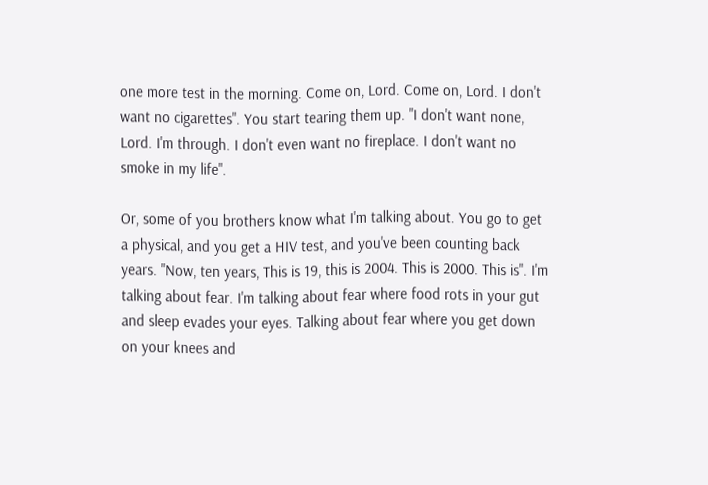one more test in the morning. Come on, Lord. Come on, Lord. I don't want no cigarettes". You start tearing them up. "I don't want none, Lord. I'm through. I don't even want no fireplace. I don't want no smoke in my life".

Or, some of you brothers know what I'm talking about. You go to get a physical, and you get a HIV test, and you've been counting back years. "Now, ten years, This is 19, this is 2004. This is 2000. This is". I'm talking about fear. I'm talking about fear where food rots in your gut and sleep evades your eyes. Talking about fear where you get down on your knees and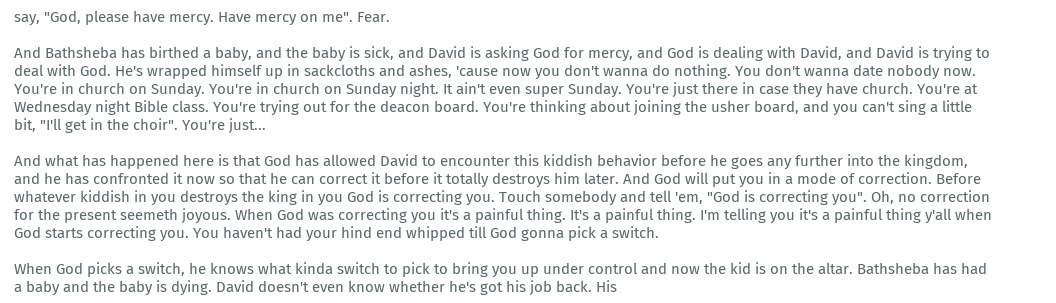say, "God, please have mercy. Have mercy on me". Fear.

And Bathsheba has birthed a baby, and the baby is sick, and David is asking God for mercy, and God is dealing with David, and David is trying to deal with God. He's wrapped himself up in sackcloths and ashes, 'cause now you don't wanna do nothing. You don't wanna date nobody now. You're in church on Sunday. You're in church on Sunday night. It ain't even super Sunday. You're just there in case they have church. You're at Wednesday night Bible class. You're trying out for the deacon board. You're thinking about joining the usher board, and you can't sing a little bit, "I'll get in the choir". You're just...

And what has happened here is that God has allowed David to encounter this kiddish behavior before he goes any further into the kingdom, and he has confronted it now so that he can correct it before it totally destroys him later. And God will put you in a mode of correction. Before whatever kiddish in you destroys the king in you God is correcting you. Touch somebody and tell 'em, "God is correcting you". Oh, no correction for the present seemeth joyous. When God was correcting you it's a painful thing. It's a painful thing. I'm telling you it's a painful thing y'all when God starts correcting you. You haven't had your hind end whipped till God gonna pick a switch.

When God picks a switch, he knows what kinda switch to pick to bring you up under control and now the kid is on the altar. Bathsheba has had a baby and the baby is dying. David doesn't even know whether he's got his job back. His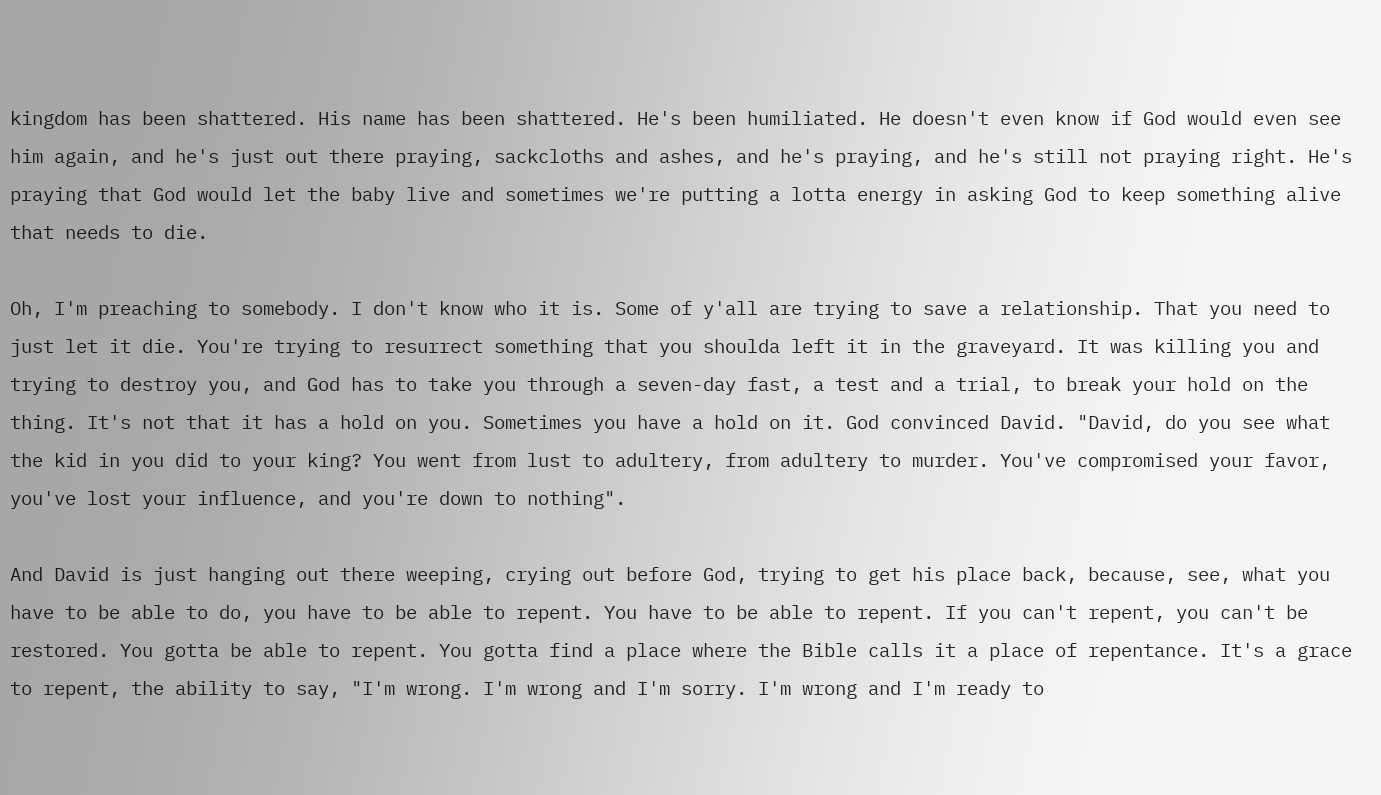kingdom has been shattered. His name has been shattered. He's been humiliated. He doesn't even know if God would even see him again, and he's just out there praying, sackcloths and ashes, and he's praying, and he's still not praying right. He's praying that God would let the baby live and sometimes we're putting a lotta energy in asking God to keep something alive that needs to die.

Oh, I'm preaching to somebody. I don't know who it is. Some of y'all are trying to save a relationship. That you need to just let it die. You're trying to resurrect something that you shoulda left it in the graveyard. It was killing you and trying to destroy you, and God has to take you through a seven-day fast, a test and a trial, to break your hold on the thing. It's not that it has a hold on you. Sometimes you have a hold on it. God convinced David. "David, do you see what the kid in you did to your king? You went from lust to adultery, from adultery to murder. You've compromised your favor, you've lost your influence, and you're down to nothing".

And David is just hanging out there weeping, crying out before God, trying to get his place back, because, see, what you have to be able to do, you have to be able to repent. You have to be able to repent. If you can't repent, you can't be restored. You gotta be able to repent. You gotta find a place where the Bible calls it a place of repentance. It's a grace to repent, the ability to say, "I'm wrong. I'm wrong and I'm sorry. I'm wrong and I'm ready to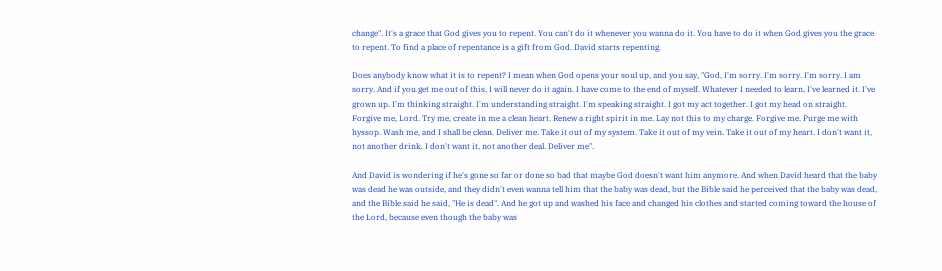change". It's a grace that God gives you to repent. You can't do it whenever you wanna do it. You have to do it when God gives you the grace to repent. To find a place of repentance is a gift from God. David starts repenting.

Does anybody know what it is to repent? I mean when God opens your soul up, and you say, "God, I'm sorry. I'm sorry. I'm sorry. I am sorry. And if you get me out of this, I will never do it again. I have come to the end of myself. Whatever I needed to learn, I've learned it. I've grown up. I'm thinking straight. I'm understanding straight. I'm speaking straight. I got my act together. I got my head on straight. Forgive me, Lord. Try me, create in me a clean heart. Renew a right spirit in me. Lay not this to my charge. Forgive me. Purge me with hyssop. Wash me, and I shall be clean. Deliver me. Take it out of my system. Take it out of my vein. Take it out of my heart. I don't want it, not another drink. I don't want it, not another deal. Deliver me".

And David is wondering if he's gone so far or done so bad that maybe God doesn't want him anymore. And when David heard that the baby was dead he was outside, and they didn't even wanna tell him that the baby was dead, but the Bible said he perceived that the baby was dead, and the Bible said he said, "He is dead". And he got up and washed his face and changed his clothes and started coming toward the house of the Lord, because even though the baby was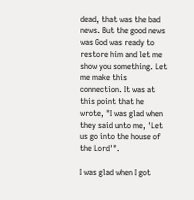dead, that was the bad news. But the good news was God was ready to restore him and let me show you something. Let me make this connection. It was at this point that he wrote, "I was glad when they said unto me, 'Let us go into the house of the Lord'".

I was glad when I got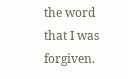the word that I was forgiven.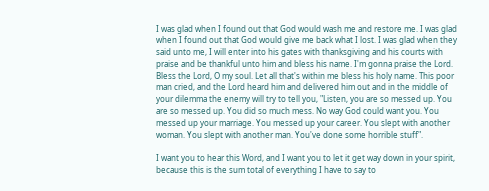I was glad when I found out that God would wash me and restore me. I was glad when I found out that God would give me back what I lost. I was glad when they said unto me, I will enter into his gates with thanksgiving and his courts with praise and be thankful unto him and bless his name. I'm gonna praise the Lord. Bless the Lord, O my soul. Let all that's within me bless his holy name. This poor man cried, and the Lord heard him and delivered him out and in the middle of your dilemma the enemy will try to tell you, "Listen, you are so messed up. You are so messed up. You did so much mess. No way God could want you. You messed up your marriage. You messed up your career. You slept with another woman. You slept with another man. You've done some horrible stuff".

I want you to hear this Word, and I want you to let it get way down in your spirit, because this is the sum total of everything I have to say to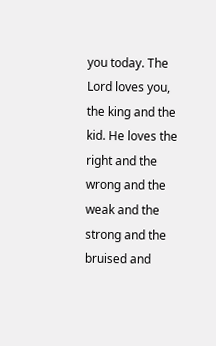you today. The Lord loves you, the king and the kid. He loves the right and the wrong and the weak and the strong and the bruised and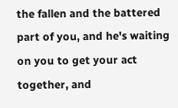the fallen and the battered part of you, and he's waiting on you to get your act together, and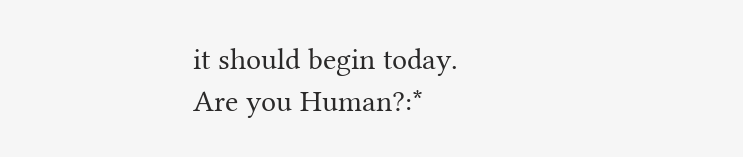it should begin today.
Are you Human?:*